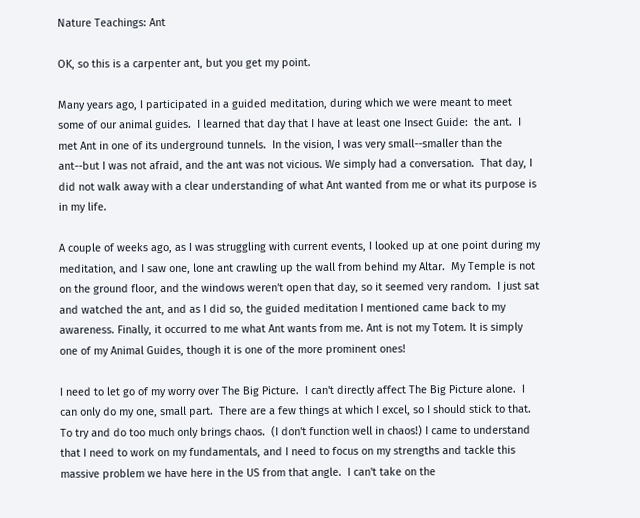Nature Teachings: Ant

OK, so this is a carpenter ant, but you get my point.

Many years ago, I participated in a guided meditation, during which we were meant to meet some of our animal guides.  I learned that day that I have at least one Insect Guide:  the ant.  I met Ant in one of its underground tunnels.  In the vision, I was very small--smaller than the ant--but I was not afraid, and the ant was not vicious. We simply had a conversation.  That day, I did not walk away with a clear understanding of what Ant wanted from me or what its purpose is in my life.

A couple of weeks ago, as I was struggling with current events, I looked up at one point during my meditation, and I saw one, lone ant crawling up the wall from behind my Altar.  My Temple is not on the ground floor, and the windows weren't open that day, so it seemed very random.  I just sat and watched the ant, and as I did so, the guided meditation I mentioned came back to my awareness. Finally, it occurred to me what Ant wants from me. Ant is not my Totem. It is simply one of my Animal Guides, though it is one of the more prominent ones!

I need to let go of my worry over The Big Picture.  I can't directly affect The Big Picture alone.  I can only do my one, small part.  There are a few things at which I excel, so I should stick to that. To try and do too much only brings chaos.  (I don't function well in chaos!) I came to understand that I need to work on my fundamentals, and I need to focus on my strengths and tackle this massive problem we have here in the US from that angle.  I can't take on the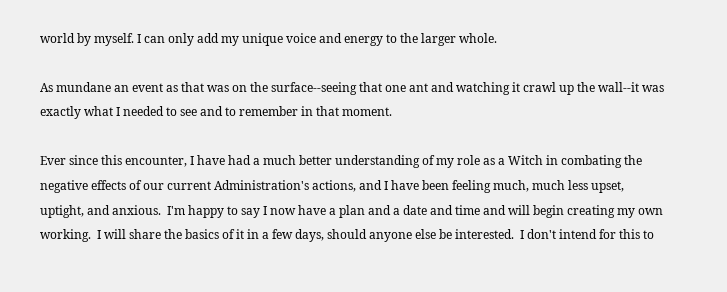world by myself. I can only add my unique voice and energy to the larger whole.

As mundane an event as that was on the surface--seeing that one ant and watching it crawl up the wall--it was exactly what I needed to see and to remember in that moment.

Ever since this encounter, I have had a much better understanding of my role as a Witch in combating the negative effects of our current Administration's actions, and I have been feeling much, much less upset, uptight, and anxious.  I'm happy to say I now have a plan and a date and time and will begin creating my own working.  I will share the basics of it in a few days, should anyone else be interested.  I don't intend for this to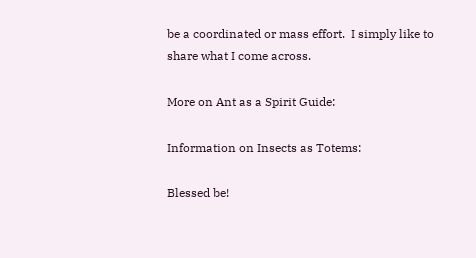be a coordinated or mass effort.  I simply like to share what I come across.

More on Ant as a Spirit Guide:

Information on Insects as Totems:

Blessed be!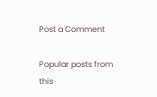Post a Comment

Popular posts from this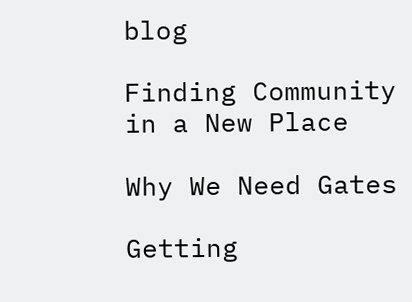blog

Finding Community in a New Place

Why We Need Gates

Getting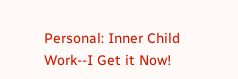Personal: Inner Child Work--I Get it Now!